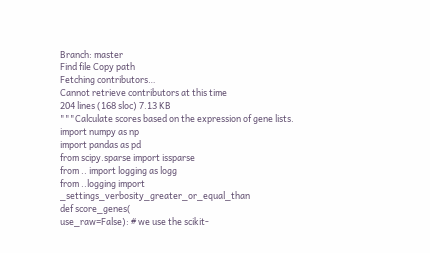Branch: master
Find file Copy path
Fetching contributors…
Cannot retrieve contributors at this time
204 lines (168 sloc) 7.13 KB
"""Calculate scores based on the expression of gene lists.
import numpy as np
import pandas as pd
from scipy.sparse import issparse
from .. import logging as logg
from ..logging import _settings_verbosity_greater_or_equal_than
def score_genes(
use_raw=False): # we use the scikit-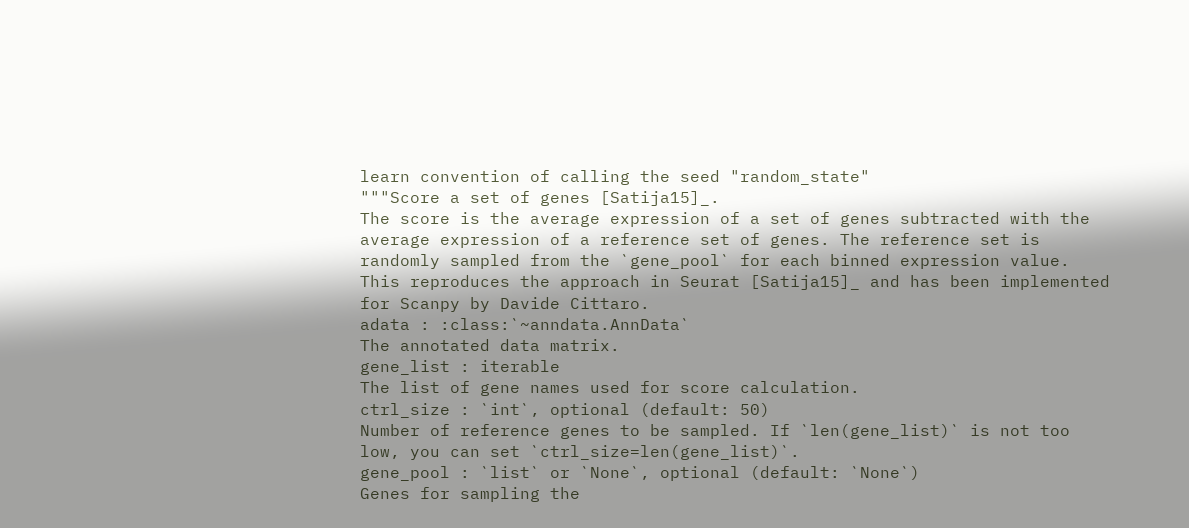learn convention of calling the seed "random_state"
"""Score a set of genes [Satija15]_.
The score is the average expression of a set of genes subtracted with the
average expression of a reference set of genes. The reference set is
randomly sampled from the `gene_pool` for each binned expression value.
This reproduces the approach in Seurat [Satija15]_ and has been implemented
for Scanpy by Davide Cittaro.
adata : :class:`~anndata.AnnData`
The annotated data matrix.
gene_list : iterable
The list of gene names used for score calculation.
ctrl_size : `int`, optional (default: 50)
Number of reference genes to be sampled. If `len(gene_list)` is not too
low, you can set `ctrl_size=len(gene_list)`.
gene_pool : `list` or `None`, optional (default: `None`)
Genes for sampling the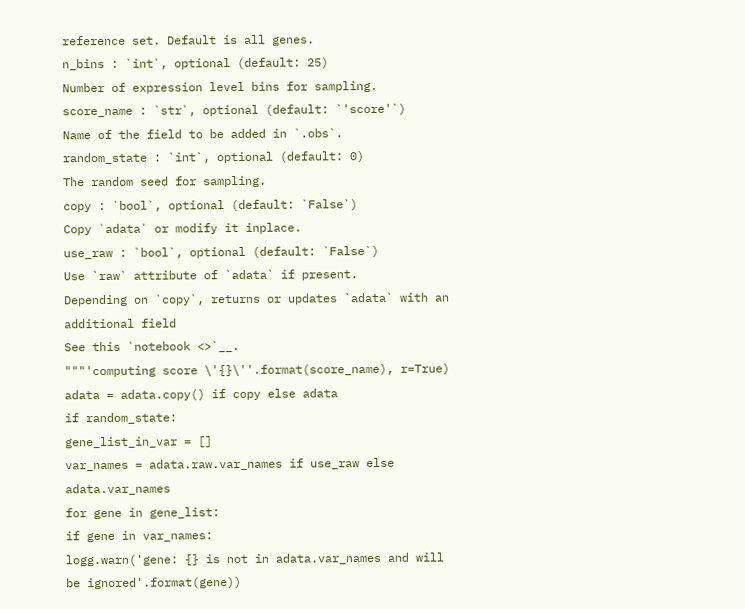reference set. Default is all genes.
n_bins : `int`, optional (default: 25)
Number of expression level bins for sampling.
score_name : `str`, optional (default: `'score'`)
Name of the field to be added in `.obs`.
random_state : `int`, optional (default: 0)
The random seed for sampling.
copy : `bool`, optional (default: `False`)
Copy `adata` or modify it inplace.
use_raw : `bool`, optional (default: `False`)
Use `raw` attribute of `adata` if present.
Depending on `copy`, returns or updates `adata` with an additional field
See this `notebook <>`__.
"""'computing score \'{}\''.format(score_name), r=True)
adata = adata.copy() if copy else adata
if random_state:
gene_list_in_var = []
var_names = adata.raw.var_names if use_raw else adata.var_names
for gene in gene_list:
if gene in var_names:
logg.warn('gene: {} is not in adata.var_names and will be ignored'.format(gene))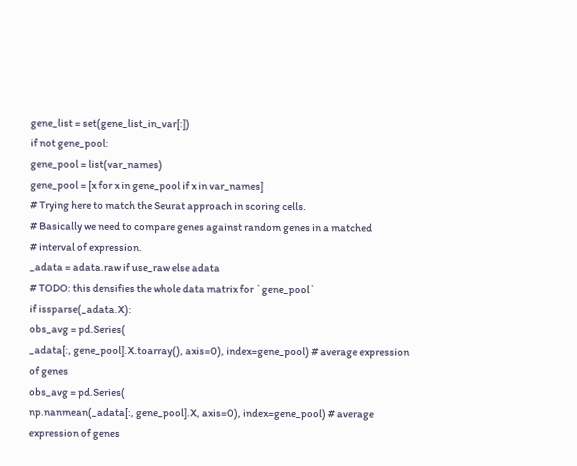gene_list = set(gene_list_in_var[:])
if not gene_pool:
gene_pool = list(var_names)
gene_pool = [x for x in gene_pool if x in var_names]
# Trying here to match the Seurat approach in scoring cells.
# Basically we need to compare genes against random genes in a matched
# interval of expression.
_adata = adata.raw if use_raw else adata
# TODO: this densifies the whole data matrix for `gene_pool`
if issparse(_adata.X):
obs_avg = pd.Series(
_adata[:, gene_pool].X.toarray(), axis=0), index=gene_pool) # average expression of genes
obs_avg = pd.Series(
np.nanmean(_adata[:, gene_pool].X, axis=0), index=gene_pool) # average expression of genes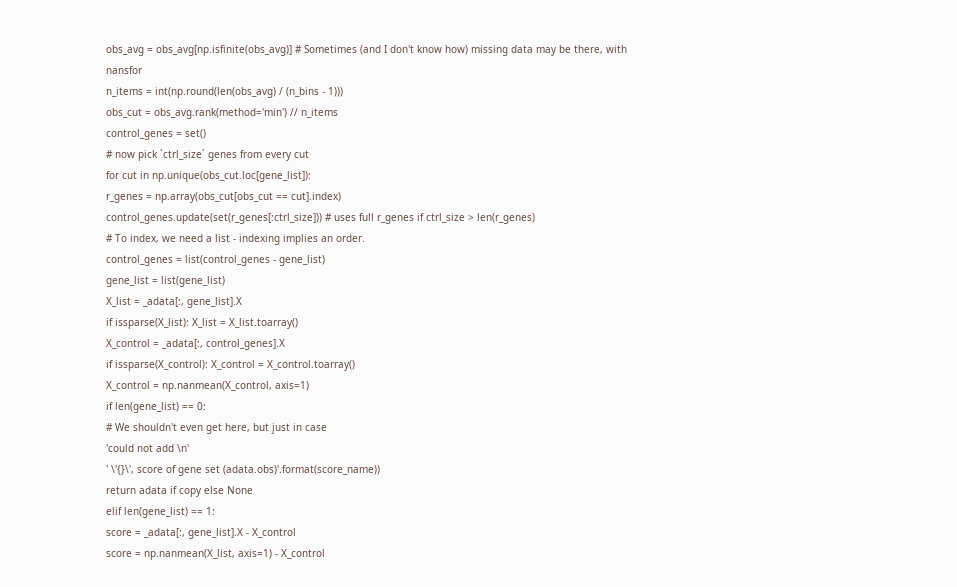obs_avg = obs_avg[np.isfinite(obs_avg)] # Sometimes (and I don't know how) missing data may be there, with nansfor
n_items = int(np.round(len(obs_avg) / (n_bins - 1)))
obs_cut = obs_avg.rank(method='min') // n_items
control_genes = set()
# now pick `ctrl_size` genes from every cut
for cut in np.unique(obs_cut.loc[gene_list]):
r_genes = np.array(obs_cut[obs_cut == cut].index)
control_genes.update(set(r_genes[:ctrl_size])) # uses full r_genes if ctrl_size > len(r_genes)
# To index, we need a list - indexing implies an order.
control_genes = list(control_genes - gene_list)
gene_list = list(gene_list)
X_list = _adata[:, gene_list].X
if issparse(X_list): X_list = X_list.toarray()
X_control = _adata[:, control_genes].X
if issparse(X_control): X_control = X_control.toarray()
X_control = np.nanmean(X_control, axis=1)
if len(gene_list) == 0:
# We shouldn't even get here, but just in case
'could not add \n'
' \'{}\', score of gene set (adata.obs)'.format(score_name))
return adata if copy else None
elif len(gene_list) == 1:
score = _adata[:, gene_list].X - X_control
score = np.nanmean(X_list, axis=1) - X_control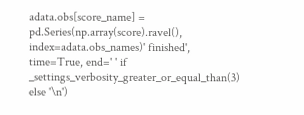adata.obs[score_name] = pd.Series(np.array(score).ravel(), index=adata.obs_names)' finished', time=True, end=' ' if _settings_verbosity_greater_or_equal_than(3) else '\n')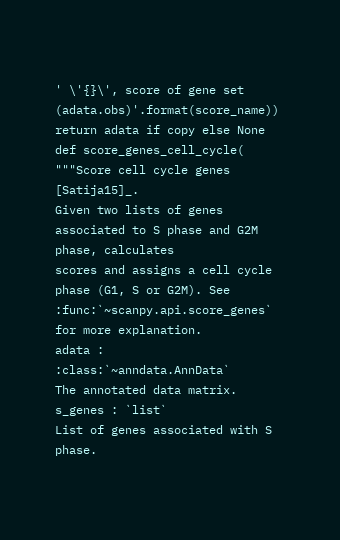' \'{}\', score of gene set (adata.obs)'.format(score_name))
return adata if copy else None
def score_genes_cell_cycle(
"""Score cell cycle genes [Satija15]_.
Given two lists of genes associated to S phase and G2M phase, calculates
scores and assigns a cell cycle phase (G1, S or G2M). See
:func:`~scanpy.api.score_genes` for more explanation.
adata : :class:`~anndata.AnnData`
The annotated data matrix.
s_genes : `list`
List of genes associated with S phase.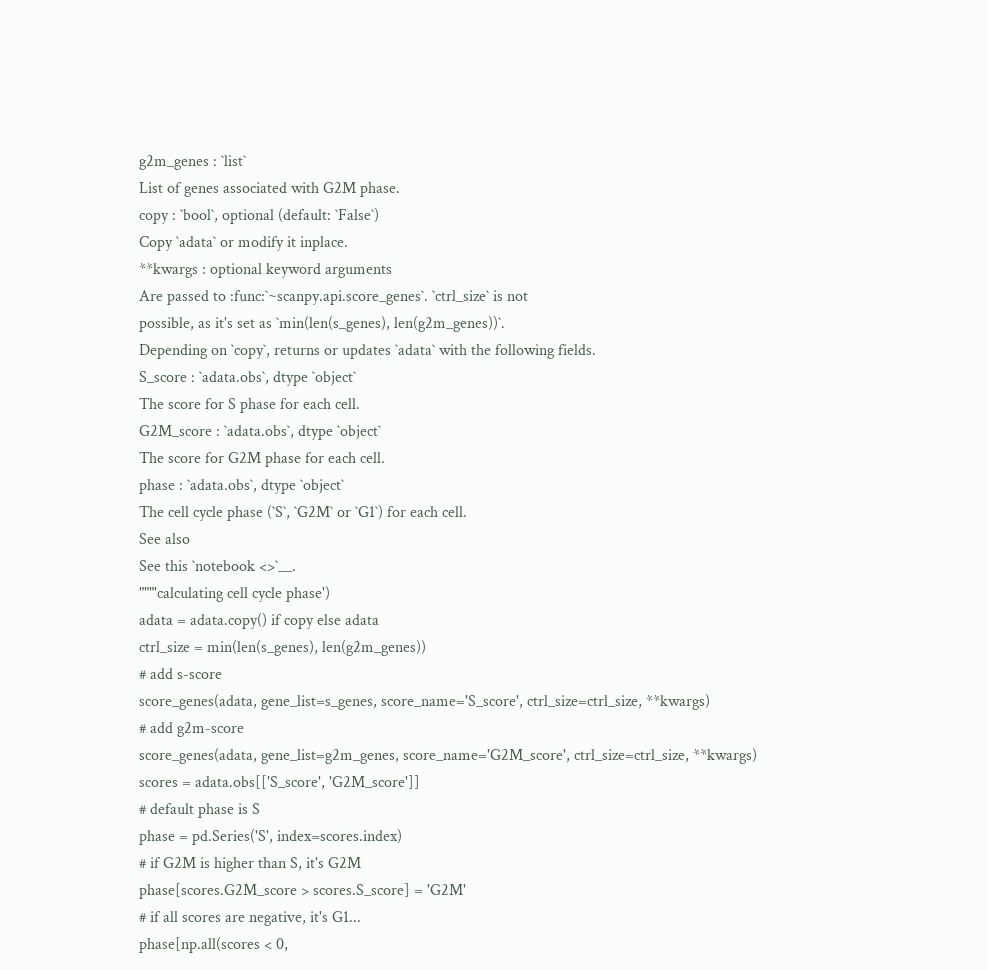g2m_genes : `list`
List of genes associated with G2M phase.
copy : `bool`, optional (default: `False`)
Copy `adata` or modify it inplace.
**kwargs : optional keyword arguments
Are passed to :func:`~scanpy.api.score_genes`. `ctrl_size` is not
possible, as it's set as `min(len(s_genes), len(g2m_genes))`.
Depending on `copy`, returns or updates `adata` with the following fields.
S_score : `adata.obs`, dtype `object`
The score for S phase for each cell.
G2M_score : `adata.obs`, dtype `object`
The score for G2M phase for each cell.
phase : `adata.obs`, dtype `object`
The cell cycle phase (`S`, `G2M` or `G1`) for each cell.
See also
See this `notebook <>`__.
"""'calculating cell cycle phase')
adata = adata.copy() if copy else adata
ctrl_size = min(len(s_genes), len(g2m_genes))
# add s-score
score_genes(adata, gene_list=s_genes, score_name='S_score', ctrl_size=ctrl_size, **kwargs)
# add g2m-score
score_genes(adata, gene_list=g2m_genes, score_name='G2M_score', ctrl_size=ctrl_size, **kwargs)
scores = adata.obs[['S_score', 'G2M_score']]
# default phase is S
phase = pd.Series('S', index=scores.index)
# if G2M is higher than S, it's G2M
phase[scores.G2M_score > scores.S_score] = 'G2M'
# if all scores are negative, it's G1...
phase[np.all(scores < 0,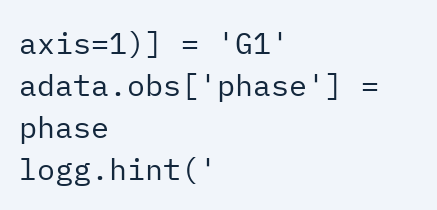axis=1)] = 'G1'
adata.obs['phase'] = phase
logg.hint('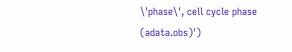\'phase\', cell cycle phase (adata.obs)')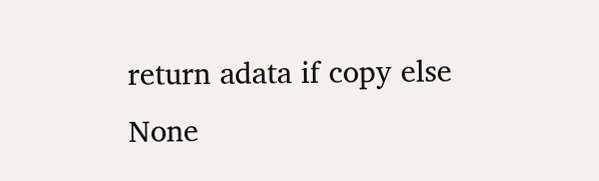return adata if copy else None